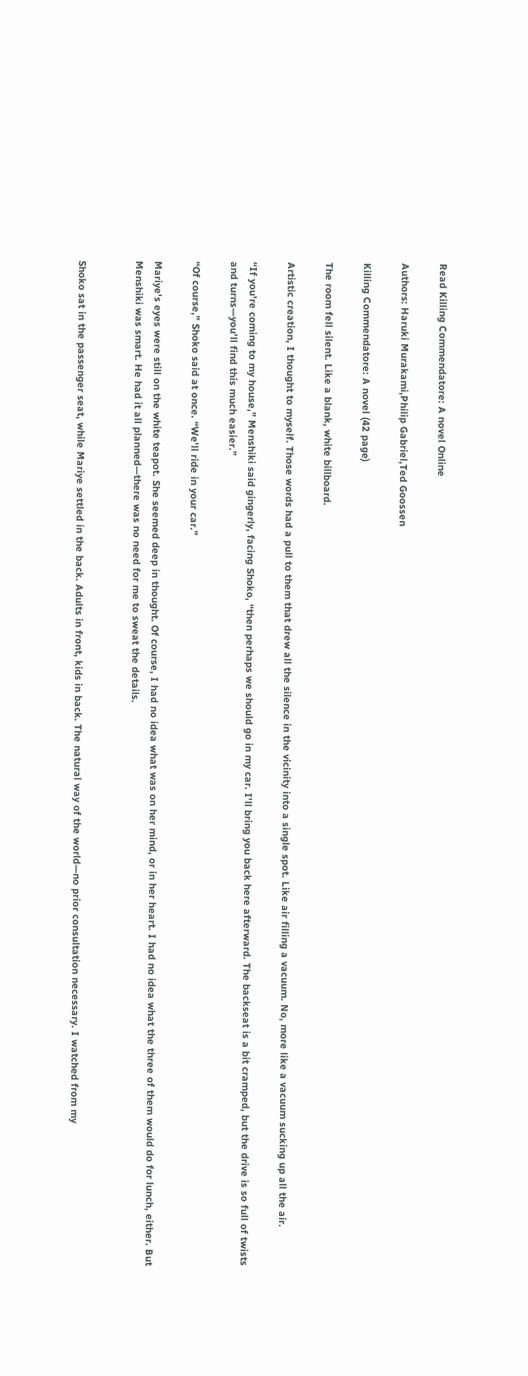Read Killing Commendatore: A novel Online

Authors: Haruki Murakami,Philip Gabriel,Ted Goossen

Killing Commendatore: A novel (42 page)

The room fell silent. Like a blank, white billboard.

Artistic creation, I thought to myself. Those words had a pull to them that drew all the silence in the vicinity into a single spot. Like air filling a vacuum. No, more like a vacuum sucking up all the air.

“If you're coming to my house,” Menshiki said gingerly, facing Shoko, “then perhaps we should go in my car. I'll bring you back here afterward. The backseat is a bit cramped, but the drive is so full of twists and turns—you'll find this much easier.”

“Of course,” Shoko said at once. “We'll ride in your car.”

Mariye's eyes were still on the white teapot. She seemed deep in thought. Of course, I had no idea what was on her mind, or in her heart. I had no idea what the three of them would do for lunch, either. But Menshiki was smart. He had it all planned—there was no need for me to sweat the details.


Shoko sat in the passenger seat, while Mariye settled in the back. Adults in front, kids in back. The natural way of the world—no prior consultation necessary. I watched from my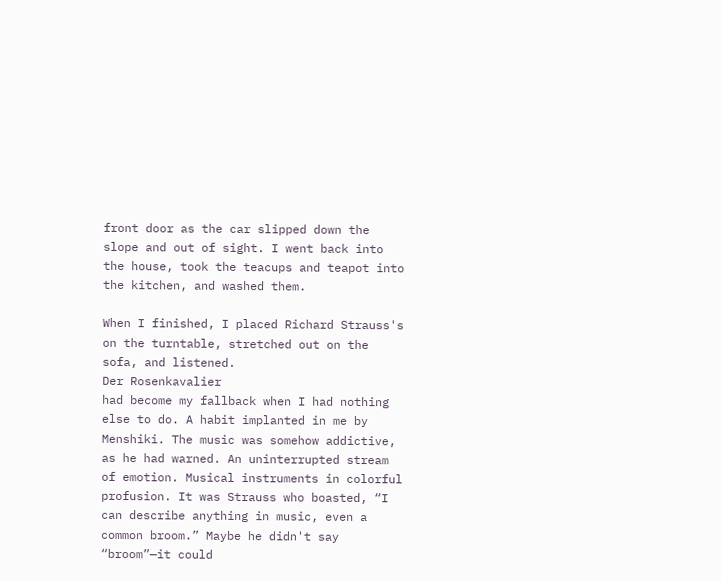front door as the car slipped down the slope and out of sight. I went back into the house, took the teacups and teapot into the kitchen, and washed them.

When I finished, I placed Richard Strauss's
on the turntable, stretched out on the sofa, and listened.
Der Rosenkavalier
had become my fallback when I had nothing else to do. A habit implanted in me by Menshiki. The music was somehow addictive, as he had warned. An uninterrupted stream of emotion. Musical instruments in colorful profusion. It was Strauss who boasted, “I can describe anything in music, even a common broom.” Maybe he didn't say “broom”—it could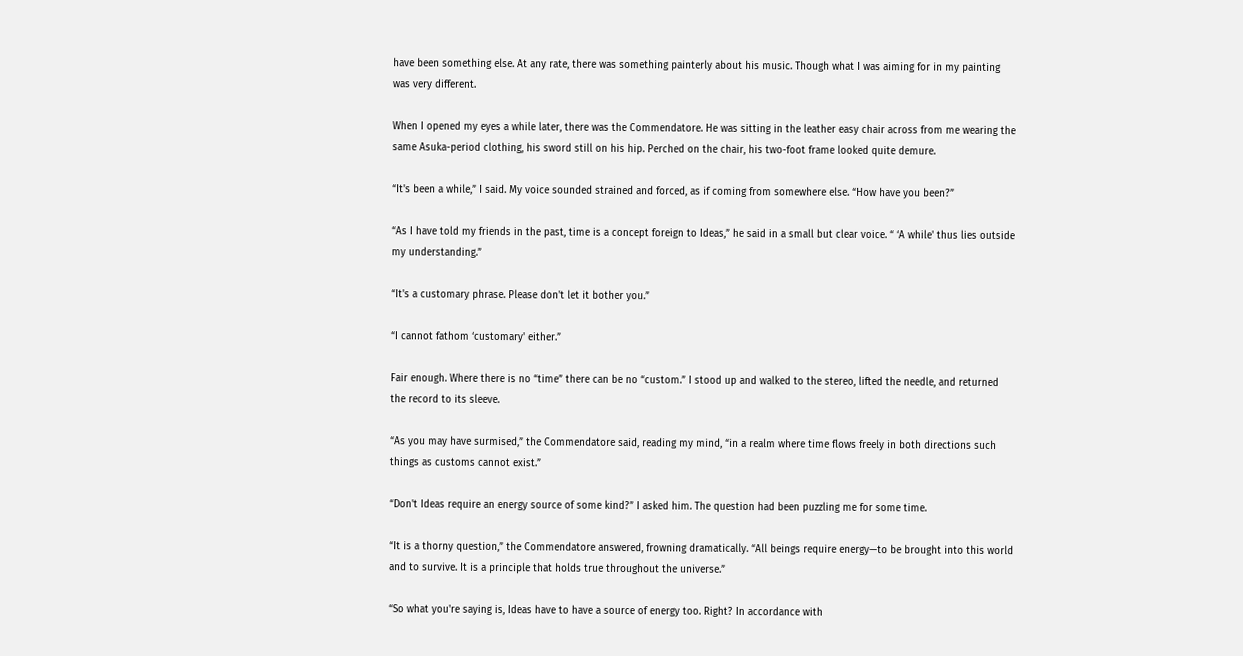have been something else. At any rate, there was something painterly about his music. Though what I was aiming for in my painting was very different.

When I opened my eyes a while later, there was the Commendatore. He was sitting in the leather easy chair across from me wearing the same Asuka-period clothing, his sword still on his hip. Perched on the chair, his two-foot frame looked quite demure.

“It's been a while,” I said. My voice sounded strained and forced, as if coming from somewhere else. “How have you been?”

“As I have told my friends in the past, time is a concept foreign to Ideas,” he said in a small but clear voice. “ ‘A while' thus lies outside my understanding.”

“It's a customary phrase. Please don't let it bother you.”

“I cannot fathom ‘customary' either.”

Fair enough. Where there is no “time” there can be no “custom.” I stood up and walked to the stereo, lifted the needle, and returned the record to its sleeve.

“As you may have surmised,” the Commendatore said, reading my mind, “in a realm where time flows freely in both directions such things as customs cannot exist.”

“Don't Ideas require an energy source of some kind?” I asked him. The question had been puzzling me for some time.

“It is a thorny question,” the Commendatore answered, frowning dramatically. “All beings require energy—to be brought into this world and to survive. It is a principle that holds true throughout the universe.”

“So what you're saying is, Ideas have to have a source of energy too. Right? In accordance with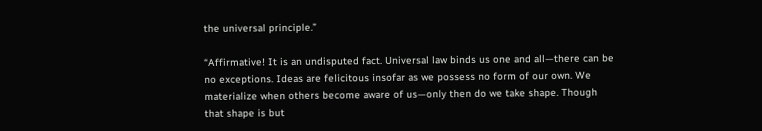the universal principle.”

“Affirmative! It is an undisputed fact. Universal law binds us one and all—there can be no exceptions. Ideas are felicitous insofar as we possess no form of our own. We materialize when others become aware of us—only then do we take shape. Though that shape is but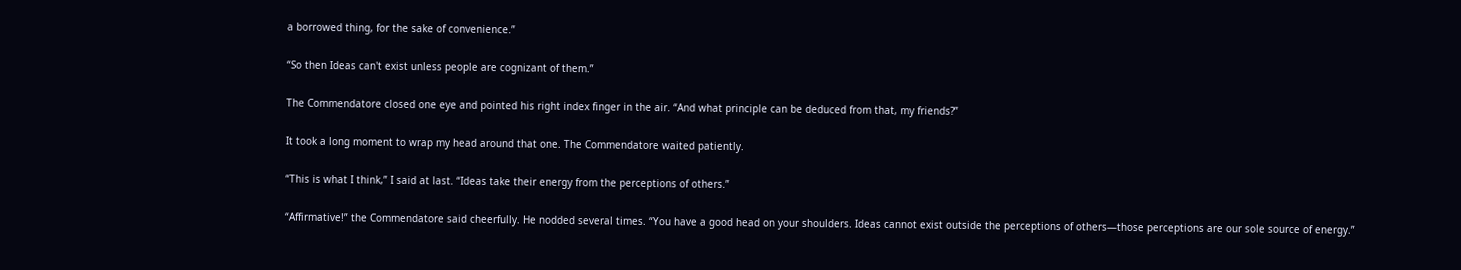a borrowed thing, for the sake of convenience.”

“So then Ideas can't exist unless people are cognizant of them.”

The Commendatore closed one eye and pointed his right index finger in the air. “And what principle can be deduced from that, my friends?”

It took a long moment to wrap my head around that one. The Commendatore waited patiently.

“This is what I think,” I said at last. “Ideas take their energy from the perceptions of others.”

“Affirmative!” the Commendatore said cheerfully. He nodded several times. “You have a good head on your shoulders. Ideas cannot exist outside the perceptions of others—those perceptions are our sole source of energy.”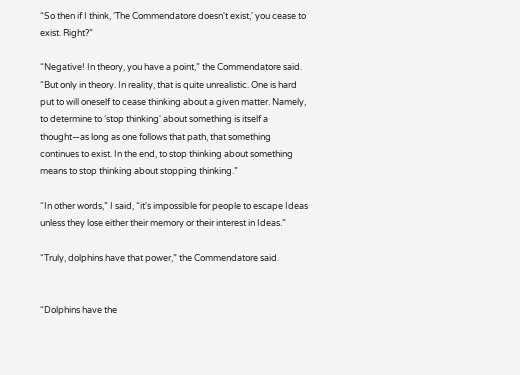“So then if I think, ‘The Commendatore doesn't exist,' you cease to exist. Right?”

“Negative! In theory, you have a point,” the Commendatore said. “But only in theory. In reality, that is quite unrealistic. One is hard put to will oneself to cease thinking about a given matter. Namely, to determine to ‘stop thinking' about something is itself a thought—as long as one follows that path, that something continues to exist. In the end, to stop thinking about something means to stop thinking about stopping thinking.”

“In other words,” I said, “it's impossible for people to escape Ideas unless they lose either their memory or their interest in Ideas.”

“Truly, dolphins have that power,” the Commendatore said.


“Dolphins have the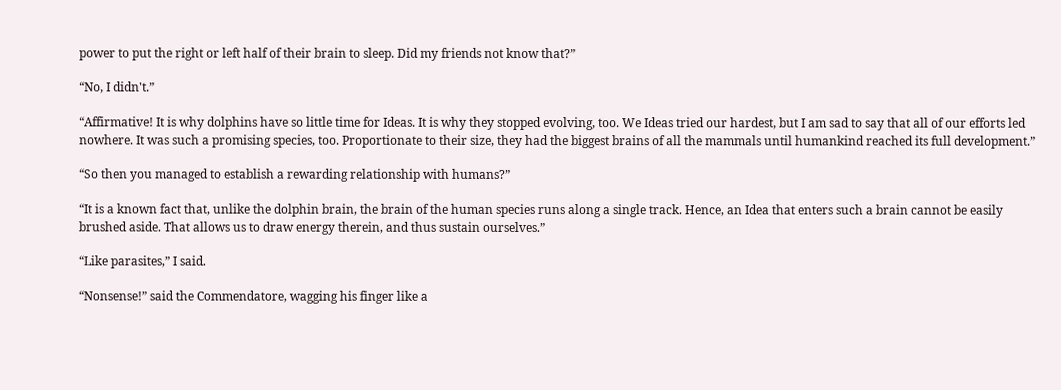power to put the right or left half of their brain to sleep. Did my friends not know that?”

“No, I didn't.”

“Affirmative! It is why dolphins have so little time for Ideas. It is why they stopped evolving, too. We Ideas tried our hardest, but I am sad to say that all of our efforts led nowhere. It was such a promising species, too. Proportionate to their size, they had the biggest brains of all the mammals until humankind reached its full development.”

“So then you managed to establish a rewarding relationship with humans?”

“It is a known fact that, unlike the dolphin brain, the brain of the human species runs along a single track. Hence, an Idea that enters such a brain cannot be easily brushed aside. That allows us to draw energy therein, and thus sustain ourselves.”

“Like parasites,” I said.

“Nonsense!” said the Commendatore, wagging his finger like a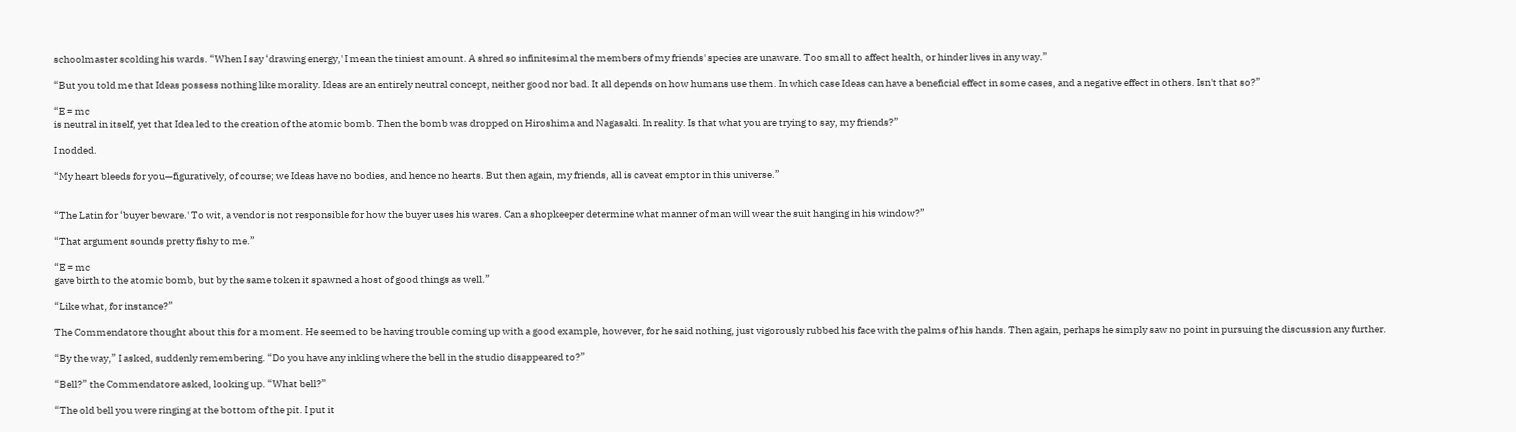schoolmaster scolding his wards. “When I say ‘drawing energy,' I mean the tiniest amount. A shred so infinitesimal the members of my friends' species are unaware. Too small to affect health, or hinder lives in any way.”

“But you told me that Ideas possess nothing like morality. Ideas are an entirely neutral concept, neither good nor bad. It all depends on how humans use them. In which case Ideas can have a beneficial effect in some cases, and a negative effect in others. Isn't that so?”

“E = mc
is neutral in itself, yet that Idea led to the creation of the atomic bomb. Then the bomb was dropped on Hiroshima and Nagasaki. In reality. Is that what you are trying to say, my friends?”

I nodded.

“My heart bleeds for you—figuratively, of course; we Ideas have no bodies, and hence no hearts. But then again, my friends, all is caveat emptor in this universe.”


“The Latin for ‘buyer beware.' To wit, a vendor is not responsible for how the buyer uses his wares. Can a shopkeeper determine what manner of man will wear the suit hanging in his window?”

“That argument sounds pretty fishy to me.”

“E = mc
gave birth to the atomic bomb, but by the same token it spawned a host of good things as well.”

“Like what, for instance?”

The Commendatore thought about this for a moment. He seemed to be having trouble coming up with a good example, however, for he said nothing, just vigorously rubbed his face with the palms of his hands. Then again, perhaps he simply saw no point in pursuing the discussion any further.

“By the way,” I asked, suddenly remembering. “Do you have any inkling where the bell in the studio disappeared to?”

“Bell?” the Commendatore asked, looking up. “What bell?”

“The old bell you were ringing at the bottom of the pit. I put it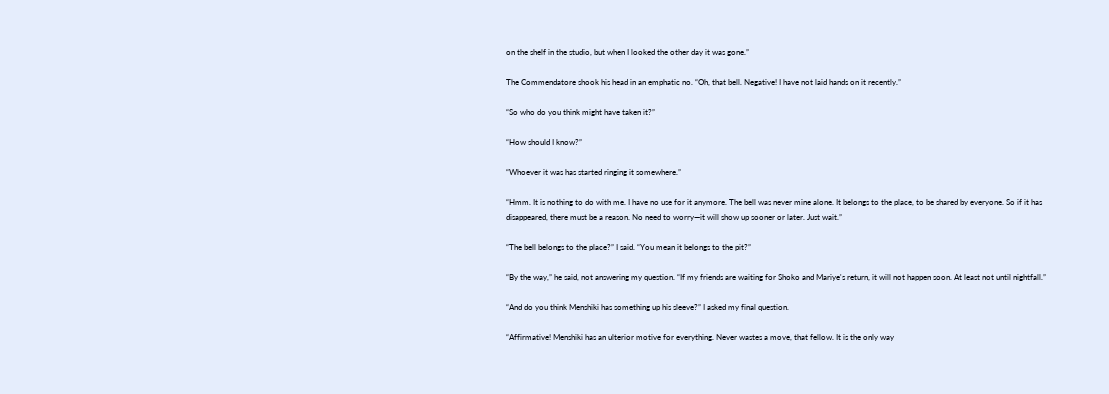on the shelf in the studio, but when I looked the other day it was gone.”

The Commendatore shook his head in an emphatic no. “Oh, that bell. Negative! I have not laid hands on it recently.”

“So who do you think might have taken it?”

“How should I know?”

“Whoever it was has started ringing it somewhere.”

“Hmm. It is nothing to do with me. I have no use for it anymore. The bell was never mine alone. It belongs to the place, to be shared by everyone. So if it has disappeared, there must be a reason. No need to worry—it will show up sooner or later. Just wait.”

“The bell belongs to the place?” I said. “You mean it belongs to the pit?”

“By the way,” he said, not answering my question. “If my friends are waiting for Shoko and Mariye's return, it will not happen soon. At least not until nightfall.”

“And do you think Menshiki has something up his sleeve?” I asked my final question.

“Affirmative! Menshiki has an ulterior motive for everything. Never wastes a move, that fellow. It is the only way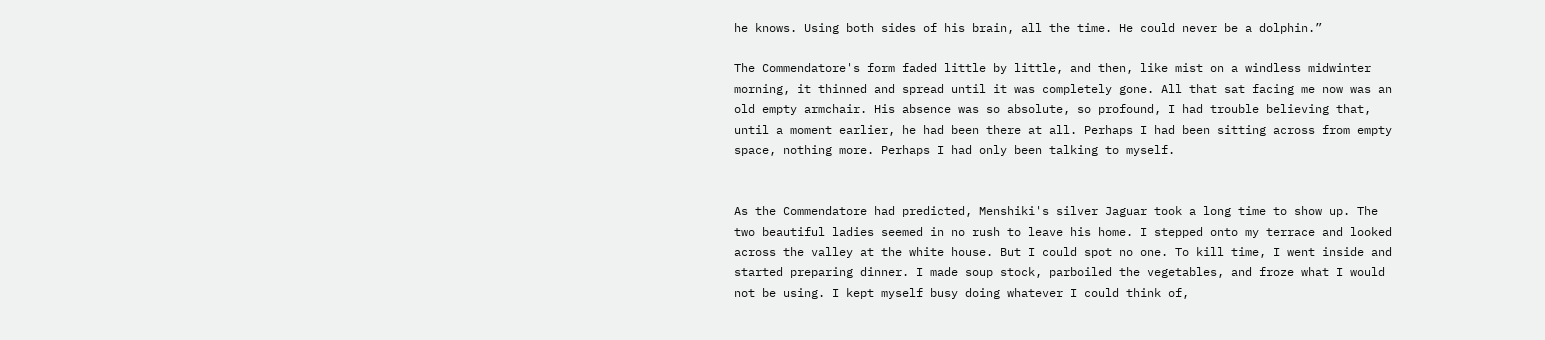he knows. Using both sides of his brain, all the time. He could never be a dolphin.”

The Commendatore's form faded little by little, and then, like mist on a windless midwinter morning, it thinned and spread until it was completely gone. All that sat facing me now was an old empty armchair. His absence was so absolute, so profound, I had trouble believing that, until a moment earlier, he had been there at all. Perhaps I had been sitting across from empty space, nothing more. Perhaps I had only been talking to myself.


As the Commendatore had predicted, Menshiki's silver Jaguar took a long time to show up. The two beautiful ladies seemed in no rush to leave his home. I stepped onto my terrace and looked across the valley at the white house. But I could spot no one. To kill time, I went inside and started preparing dinner. I made soup stock, parboiled the vegetables, and froze what I would not be using. I kept myself busy doing whatever I could think of,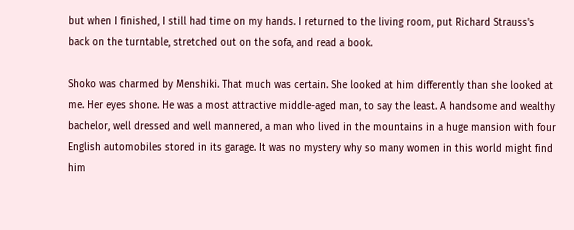but when I finished, I still had time on my hands. I returned to the living room, put Richard Strauss's
back on the turntable, stretched out on the sofa, and read a book.

Shoko was charmed by Menshiki. That much was certain. She looked at him differently than she looked at me. Her eyes shone. He was a most attractive middle-aged man, to say the least. A handsome and wealthy bachelor, well dressed and well mannered, a man who lived in the mountains in a huge mansion with four English automobiles stored in its garage. It was no mystery why so many women in this world might find him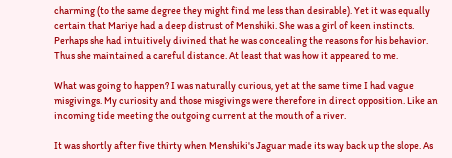charming (to the same degree they might find me less than desirable). Yet it was equally certain that Mariye had a deep distrust of Menshiki. She was a girl of keen instincts. Perhaps she had intuitively divined that he was concealing the reasons for his behavior. Thus she maintained a careful distance. At least that was how it appeared to me.

What was going to happen? I was naturally curious, yet at the same time I had vague misgivings. My curiosity and those misgivings were therefore in direct opposition. Like an incoming tide meeting the outgoing current at the mouth of a river.

It was shortly after five thirty when Menshiki's Jaguar made its way back up the slope. As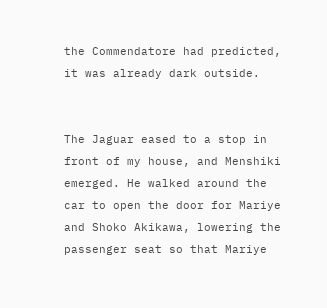the Commendatore had predicted, it was already dark outside.


The Jaguar eased to a stop in front of my house, and Menshiki emerged. He walked around the car to open the door for Mariye and Shoko Akikawa, lowering the passenger seat so that Mariye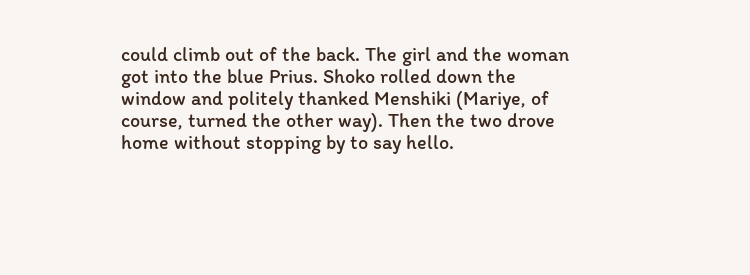could climb out of the back. The girl and the woman got into the blue Prius. Shoko rolled down the window and politely thanked Menshiki (Mariye, of course, turned the other way). Then the two drove home without stopping by to say hello.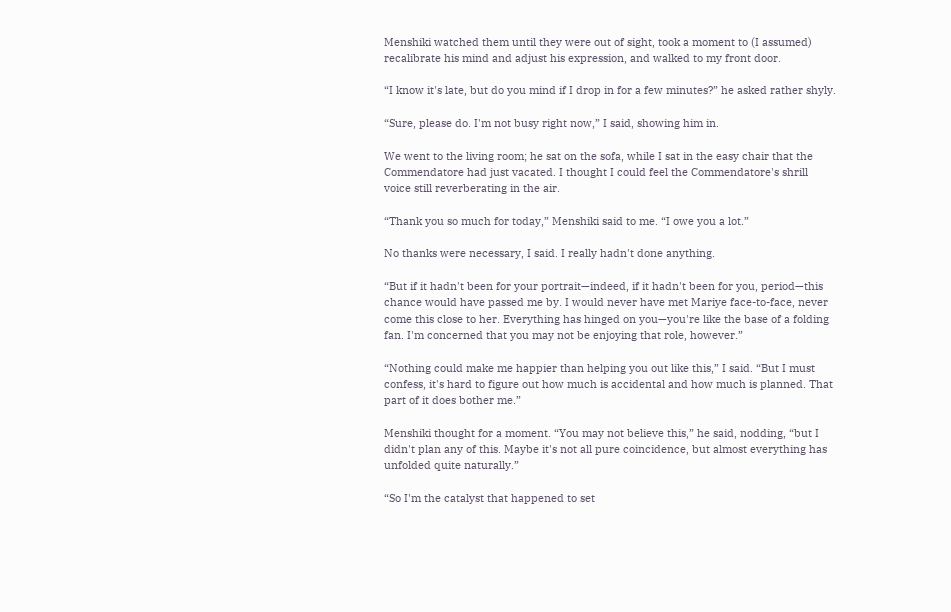Menshiki watched them until they were out of sight, took a moment to (I assumed) recalibrate his mind and adjust his expression, and walked to my front door.

“I know it's late, but do you mind if I drop in for a few minutes?” he asked rather shyly.

“Sure, please do. I'm not busy right now,” I said, showing him in.

We went to the living room; he sat on the sofa, while I sat in the easy chair that the Commendatore had just vacated. I thought I could feel the Commendatore's shrill voice still reverberating in the air.

“Thank you so much for today,” Menshiki said to me. “I owe you a lot.”

No thanks were necessary, I said. I really hadn't done anything.

“But if it hadn't been for your portrait—indeed, if it hadn't been for you, period—this chance would have passed me by. I would never have met Mariye face-to-face, never come this close to her. Everything has hinged on you—you're like the base of a folding fan. I'm concerned that you may not be enjoying that role, however.”

“Nothing could make me happier than helping you out like this,” I said. “But I must confess, it's hard to figure out how much is accidental and how much is planned. That part of it does bother me.”

Menshiki thought for a moment. “You may not believe this,” he said, nodding, “but I didn't plan any of this. Maybe it's not all pure coincidence, but almost everything has unfolded quite naturally.”

“So I'm the catalyst that happened to set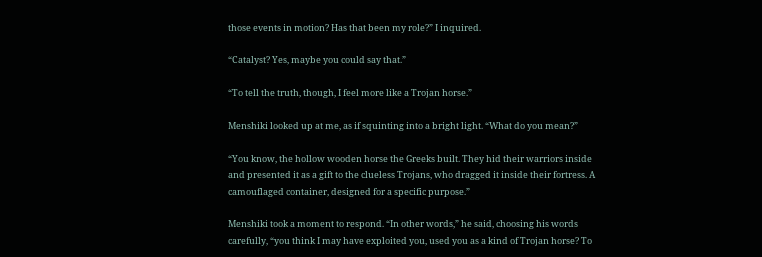those events in motion? Has that been my role?” I inquired.

“Catalyst? Yes, maybe you could say that.”

“To tell the truth, though, I feel more like a Trojan horse.”

Menshiki looked up at me, as if squinting into a bright light. “What do you mean?”

“You know, the hollow wooden horse the Greeks built. They hid their warriors inside and presented it as a gift to the clueless Trojans, who dragged it inside their fortress. A camouflaged container, designed for a specific purpose.”

Menshiki took a moment to respond. “In other words,” he said, choosing his words carefully, “you think I may have exploited you, used you as a kind of Trojan horse? To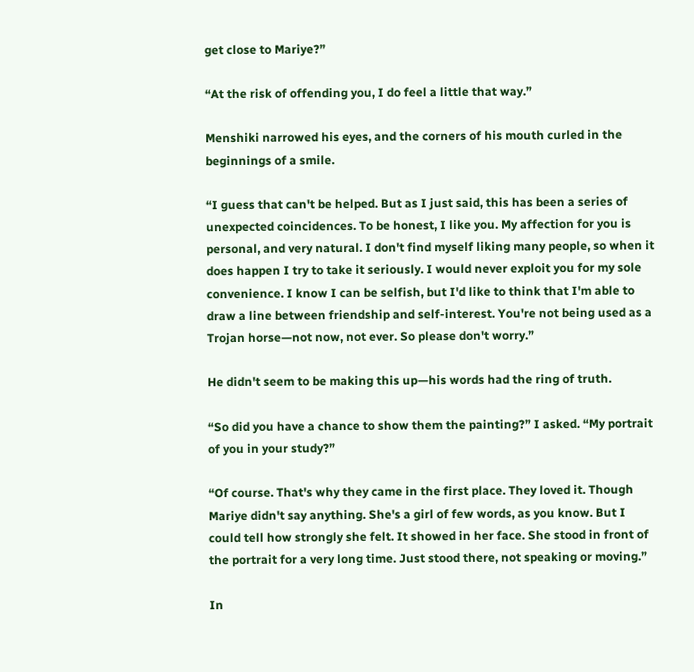get close to Mariye?”

“At the risk of offending you, I do feel a little that way.”

Menshiki narrowed his eyes, and the corners of his mouth curled in the beginnings of a smile.

“I guess that can't be helped. But as I just said, this has been a series of unexpected coincidences. To be honest, I like you. My affection for you is personal, and very natural. I don't find myself liking many people, so when it does happen I try to take it seriously. I would never exploit you for my sole convenience. I know I can be selfish, but I'd like to think that I'm able to draw a line between friendship and self-interest. You're not being used as a Trojan horse—not now, not ever. So please don't worry.”

He didn't seem to be making this up—his words had the ring of truth.

“So did you have a chance to show them the painting?” I asked. “My portrait of you in your study?”

“Of course. That's why they came in the first place. They loved it. Though Mariye didn't say anything. She's a girl of few words, as you know. But I could tell how strongly she felt. It showed in her face. She stood in front of the portrait for a very long time. Just stood there, not speaking or moving.”

In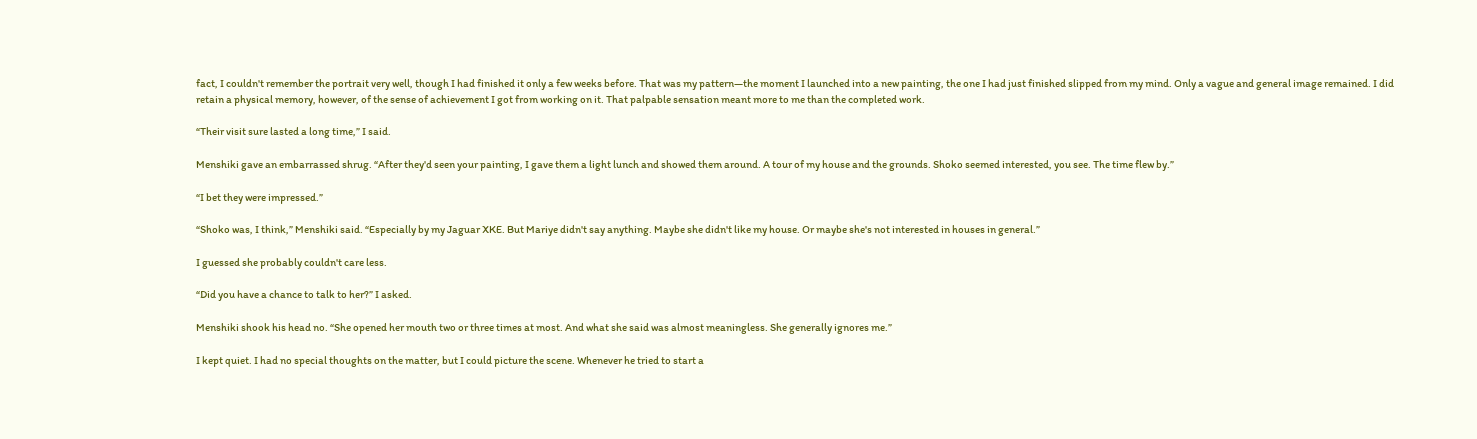fact, I couldn't remember the portrait very well, though I had finished it only a few weeks before. That was my pattern—the moment I launched into a new painting, the one I had just finished slipped from my mind. Only a vague and general image remained. I did retain a physical memory, however, of the sense of achievement I got from working on it. That palpable sensation meant more to me than the completed work.

“Their visit sure lasted a long time,” I said.

Menshiki gave an embarrassed shrug. “After they'd seen your painting, I gave them a light lunch and showed them around. A tour of my house and the grounds. Shoko seemed interested, you see. The time flew by.”

“I bet they were impressed.”

“Shoko was, I think,” Menshiki said. “Especially by my Jaguar XKE. But Mariye didn't say anything. Maybe she didn't like my house. Or maybe she's not interested in houses in general.”

I guessed she probably couldn't care less.

“Did you have a chance to talk to her?” I asked.

Menshiki shook his head no. “She opened her mouth two or three times at most. And what she said was almost meaningless. She generally ignores me.”

I kept quiet. I had no special thoughts on the matter, but I could picture the scene. Whenever he tried to start a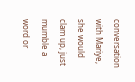conversation with Mariye, she would clam up, just mumble a word or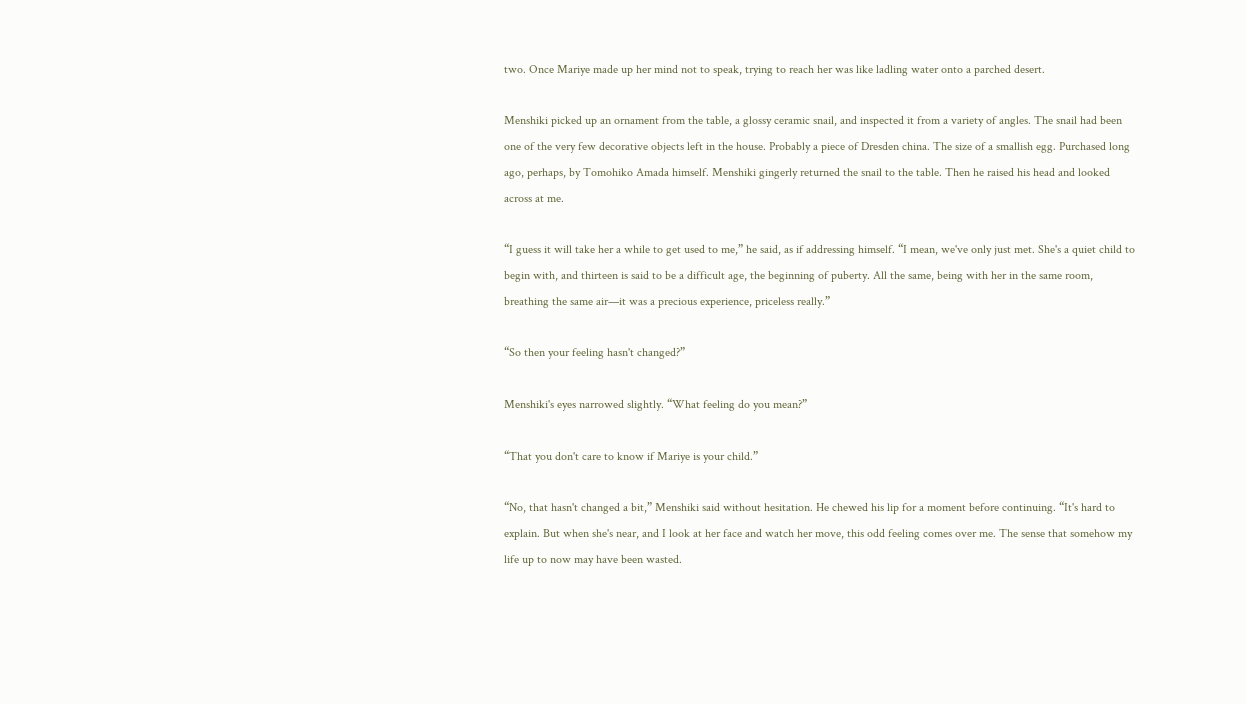two. Once Mariye made up her mind not to speak, trying to reach her was like ladling water onto a parched desert.

Menshiki picked up an ornament from the table, a glossy ceramic snail, and inspected it from a variety of angles. The snail had been one of the very few decorative objects left in the house. Probably a piece of Dresden china. The size of a smallish egg. Purchased long ago, perhaps, by Tomohiko Amada himself. Menshiki gingerly returned the snail to the table. Then he raised his head and looked across at me.

“I guess it will take her a while to get used to me,” he said, as if addressing himself. “I mean, we've only just met. She's a quiet child to begin with, and thirteen is said to be a difficult age, the beginning of puberty. All the same, being with her in the same room, breathing the same air—it was a precious experience, priceless really.”

“So then your feeling hasn't changed?”

Menshiki's eyes narrowed slightly. “What feeling do you mean?”

“That you don't care to know if Mariye is your child.”

“No, that hasn't changed a bit,” Menshiki said without hesitation. He chewed his lip for a moment before continuing. “It's hard to explain. But when she's near, and I look at her face and watch her move, this odd feeling comes over me. The sense that somehow my life up to now may have been wasted.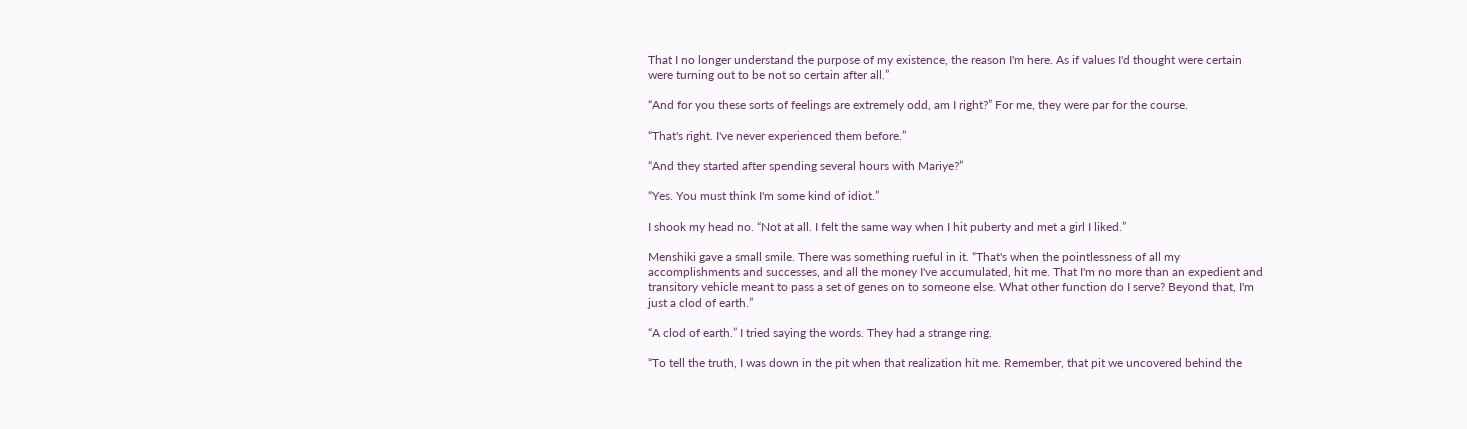That I no longer understand the purpose of my existence, the reason I'm here. As if values I'd thought were certain were turning out to be not so certain after all.”

“And for you these sorts of feelings are extremely odd, am I right?” For me, they were par for the course.

“That's right. I've never experienced them before.”

“And they started after spending several hours with Mariye?”

“Yes. You must think I'm some kind of idiot.”

I shook my head no. “Not at all. I felt the same way when I hit puberty and met a girl I liked.”

Menshiki gave a small smile. There was something rueful in it. “That's when the pointlessness of all my accomplishments and successes, and all the money I've accumulated, hit me. That I'm no more than an expedient and transitory vehicle meant to pass a set of genes on to someone else. What other function do I serve? Beyond that, I'm just a clod of earth.”

“A clod of earth.” I tried saying the words. They had a strange ring.

“To tell the truth, I was down in the pit when that realization hit me. Remember, that pit we uncovered behind the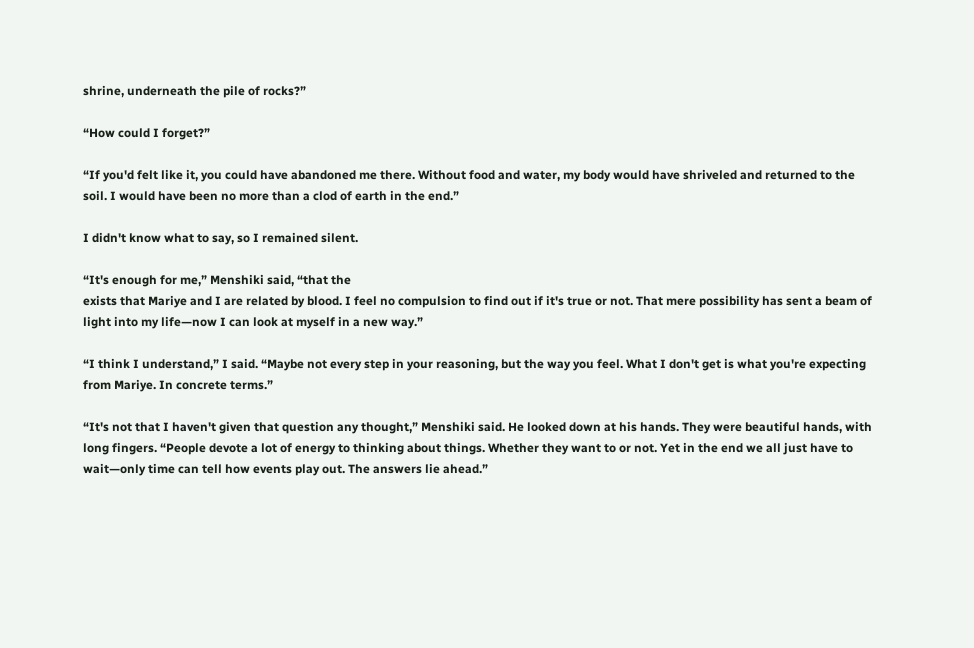shrine, underneath the pile of rocks?”

“How could I forget?”

“If you'd felt like it, you could have abandoned me there. Without food and water, my body would have shriveled and returned to the soil. I would have been no more than a clod of earth in the end.”

I didn't know what to say, so I remained silent.

“It's enough for me,” Menshiki said, “that the
exists that Mariye and I are related by blood. I feel no compulsion to find out if it's true or not. That mere possibility has sent a beam of light into my life—now I can look at myself in a new way.”

“I think I understand,” I said. “Maybe not every step in your reasoning, but the way you feel. What I don't get is what you're expecting from Mariye. In concrete terms.”

“It's not that I haven't given that question any thought,” Menshiki said. He looked down at his hands. They were beautiful hands, with long fingers. “People devote a lot of energy to thinking about things. Whether they want to or not. Yet in the end we all just have to wait—only time can tell how events play out. The answers lie ahead.”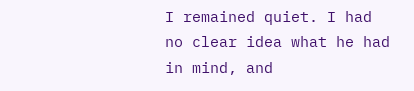I remained quiet. I had no clear idea what he had in mind, and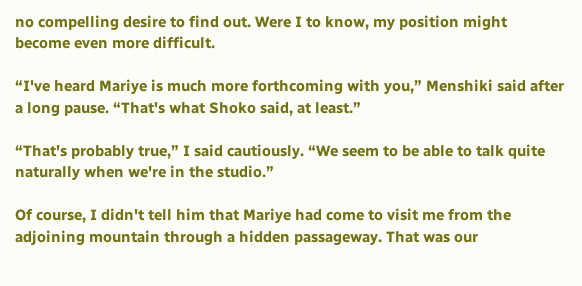no compelling desire to find out. Were I to know, my position might become even more difficult.

“I've heard Mariye is much more forthcoming with you,” Menshiki said after a long pause. “That's what Shoko said, at least.”

“That's probably true,” I said cautiously. “We seem to be able to talk quite naturally when we're in the studio.”

Of course, I didn't tell him that Mariye had come to visit me from the adjoining mountain through a hidden passageway. That was our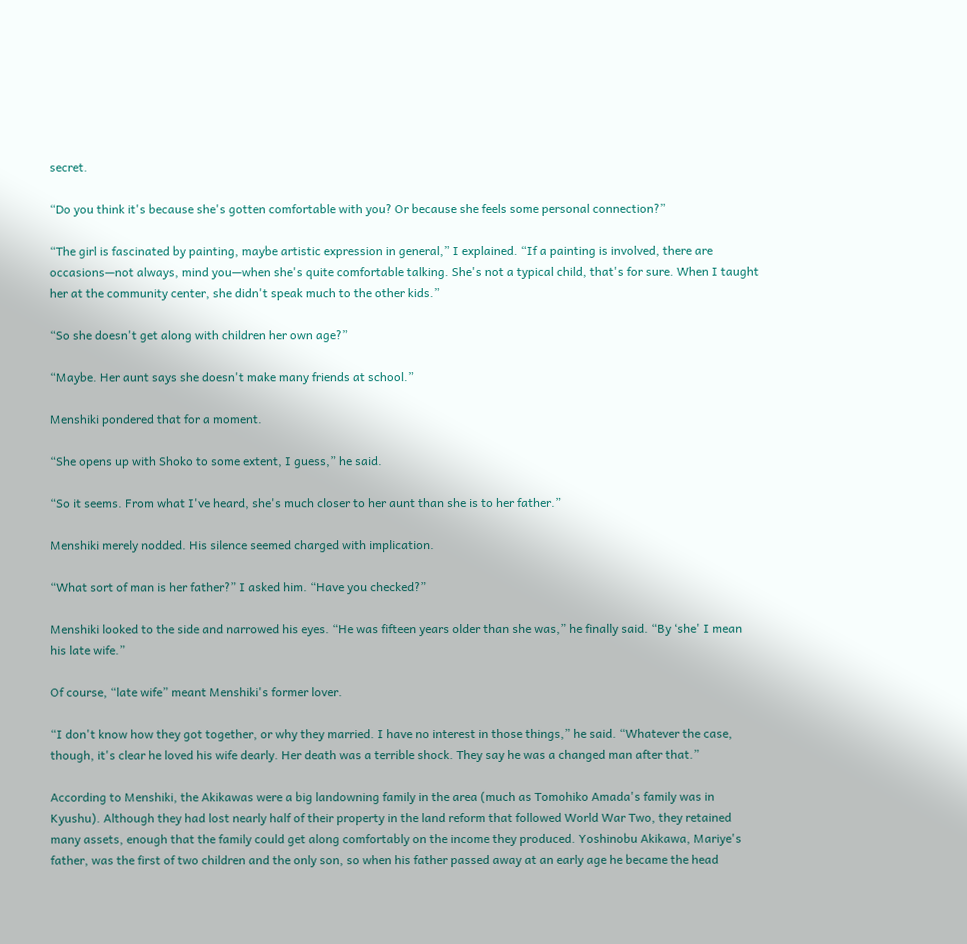secret.

“Do you think it's because she's gotten comfortable with you? Or because she feels some personal connection?”

“The girl is fascinated by painting, maybe artistic expression in general,” I explained. “If a painting is involved, there are occasions—not always, mind you—when she's quite comfortable talking. She's not a typical child, that's for sure. When I taught her at the community center, she didn't speak much to the other kids.”

“So she doesn't get along with children her own age?”

“Maybe. Her aunt says she doesn't make many friends at school.”

Menshiki pondered that for a moment.

“She opens up with Shoko to some extent, I guess,” he said.

“So it seems. From what I've heard, she's much closer to her aunt than she is to her father.”

Menshiki merely nodded. His silence seemed charged with implication.

“What sort of man is her father?” I asked him. “Have you checked?”

Menshiki looked to the side and narrowed his eyes. “He was fifteen years older than she was,” he finally said. “By ‘she' I mean his late wife.”

Of course, “late wife” meant Menshiki's former lover.

“I don't know how they got together, or why they married. I have no interest in those things,” he said. “Whatever the case, though, it's clear he loved his wife dearly. Her death was a terrible shock. They say he was a changed man after that.”

According to Menshiki, the Akikawas were a big landowning family in the area (much as Tomohiko Amada's family was in Kyushu). Although they had lost nearly half of their property in the land reform that followed World War Two, they retained many assets, enough that the family could get along comfortably on the income they produced. Yoshinobu Akikawa, Mariye's father, was the first of two children and the only son, so when his father passed away at an early age he became the head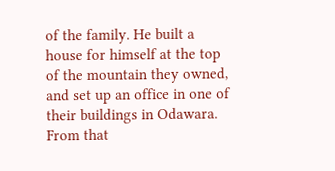of the family. He built a house for himself at the top of the mountain they owned, and set up an office in one of their buildings in Odawara. From that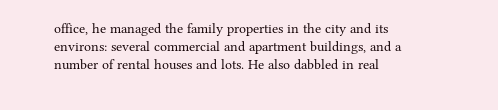office, he managed the family properties in the city and its environs: several commercial and apartment buildings, and a number of rental houses and lots. He also dabbled in real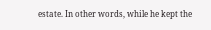estate. In other words, while he kept the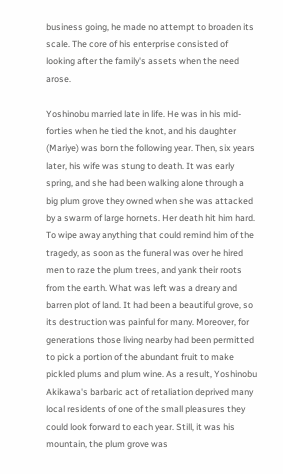business going, he made no attempt to broaden its scale. The core of his enterprise consisted of looking after the family's assets when the need arose.

Yoshinobu married late in life. He was in his mid-forties when he tied the knot, and his daughter (Mariye) was born the following year. Then, six years later, his wife was stung to death. It was early spring, and she had been walking alone through a big plum grove they owned when she was attacked by a swarm of large hornets. Her death hit him hard. To wipe away anything that could remind him of the tragedy, as soon as the funeral was over he hired men to raze the plum trees, and yank their roots from the earth. What was left was a dreary and barren plot of land. It had been a beautiful grove, so its destruction was painful for many. Moreover, for generations those living nearby had been permitted to pick a portion of the abundant fruit to make pickled plums and plum wine. As a result, Yoshinobu Akikawa's barbaric act of retaliation deprived many local residents of one of the small pleasures they could look forward to each year. Still, it was his mountain, the plum grove was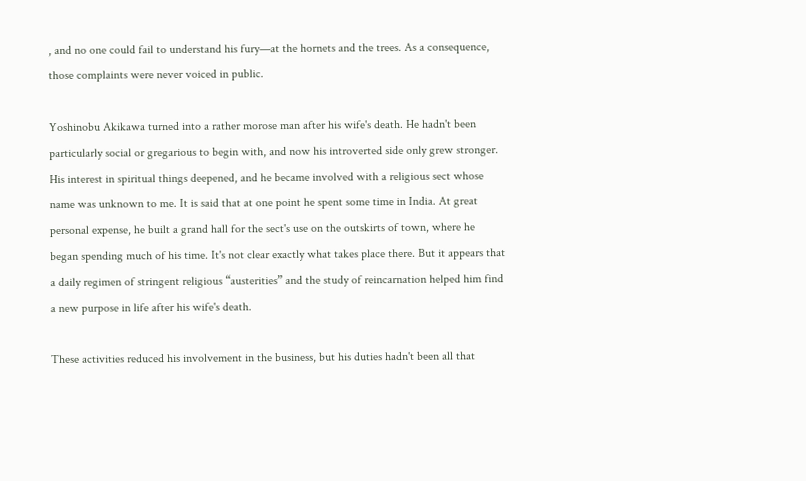, and no one could fail to understand his fury—at the hornets and the trees. As a consequence, those complaints were never voiced in public.

Yoshinobu Akikawa turned into a rather morose man after his wife's death. He hadn't been particularly social or gregarious to begin with, and now his introverted side only grew stronger. His interest in spiritual things deepened, and he became involved with a religious sect whose name was unknown to me. It is said that at one point he spent some time in India. At great personal expense, he built a grand hall for the sect's use on the outskirts of town, where he began spending much of his time. It's not clear exactly what takes place there. But it appears that a daily regimen of stringent religious “austerities” and the study of reincarnation helped him find a new purpose in life after his wife's death.

These activities reduced his involvement in the business, but his duties hadn't been all that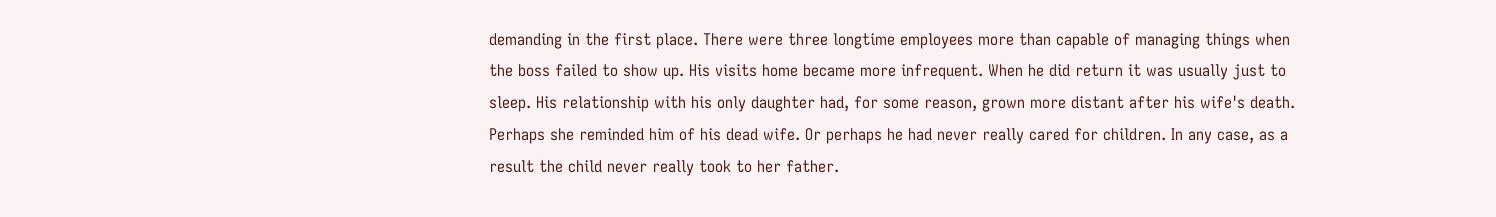demanding in the first place. There were three longtime employees more than capable of managing things when the boss failed to show up. His visits home became more infrequent. When he did return it was usually just to sleep. His relationship with his only daughter had, for some reason, grown more distant after his wife's death. Perhaps she reminded him of his dead wife. Or perhaps he had never really cared for children. In any case, as a result the child never really took to her father.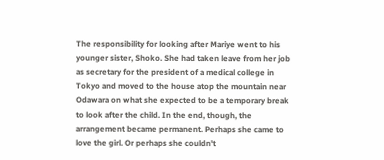The responsibility for looking after Mariye went to his younger sister, Shoko. She had taken leave from her job as secretary for the president of a medical college in Tokyo and moved to the house atop the mountain near Odawara on what she expected to be a temporary break to look after the child. In the end, though, the arrangement became permanent. Perhaps she came to love the girl. Or perhaps she couldn't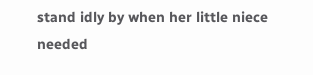stand idly by when her little niece needed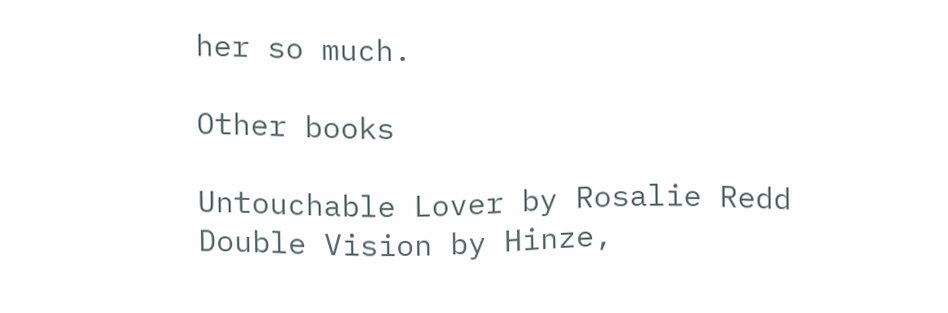her so much.

Other books

Untouchable Lover by Rosalie Redd
Double Vision by Hinze,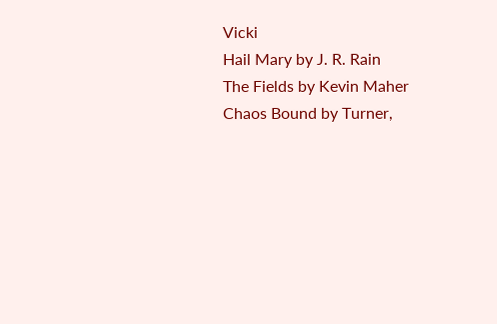Vicki
Hail Mary by J. R. Rain
The Fields by Kevin Maher
Chaos Bound by Turner,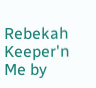Rebekah
Keeper'n Me by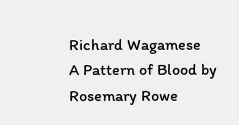Richard Wagamese
A Pattern of Blood by Rosemary Rowe